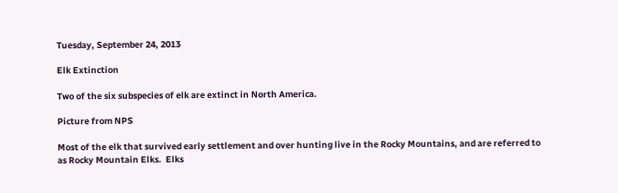Tuesday, September 24, 2013

Elk Extinction

Two of the six subspecies of elk are extinct in North America.

Picture from NPS

Most of the elk that survived early settlement and over hunting live in the Rocky Mountains, and are referred to as Rocky Mountain Elks.  Elks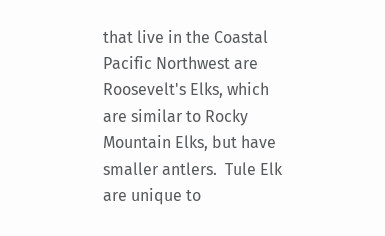that live in the Coastal Pacific Northwest are Roosevelt's Elks, which are similar to Rocky Mountain Elks, but have smaller antlers.  Tule Elk are unique to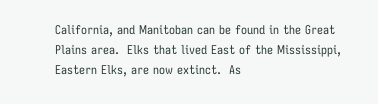California, and Manitoban can be found in the Great Plains area.  Elks that lived East of the Mississippi, Eastern Elks, are now extinct.  As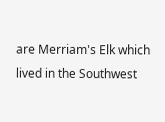are Merriam's Elk which lived in the Southwest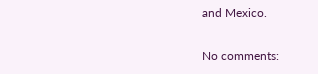and Mexico.

No comments: